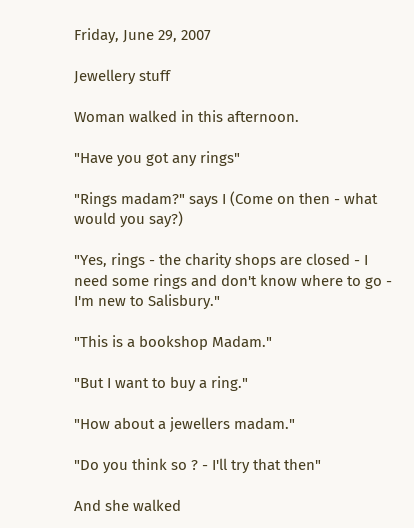Friday, June 29, 2007

Jewellery stuff

Woman walked in this afternoon.

"Have you got any rings"

"Rings madam?" says I (Come on then - what would you say?)

"Yes, rings - the charity shops are closed - I need some rings and don't know where to go - I'm new to Salisbury."

"This is a bookshop Madam."

"But I want to buy a ring."

"How about a jewellers madam."

"Do you think so ? - I'll try that then"

And she walked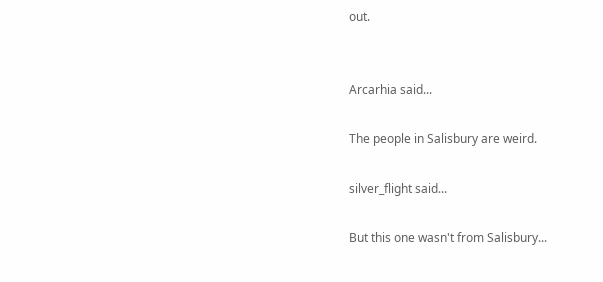out.


Arcarhia said...

The people in Salisbury are weird.

silver_flight said...

But this one wasn't from Salisbury...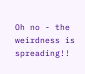Oh no - the weirdness is spreading!!